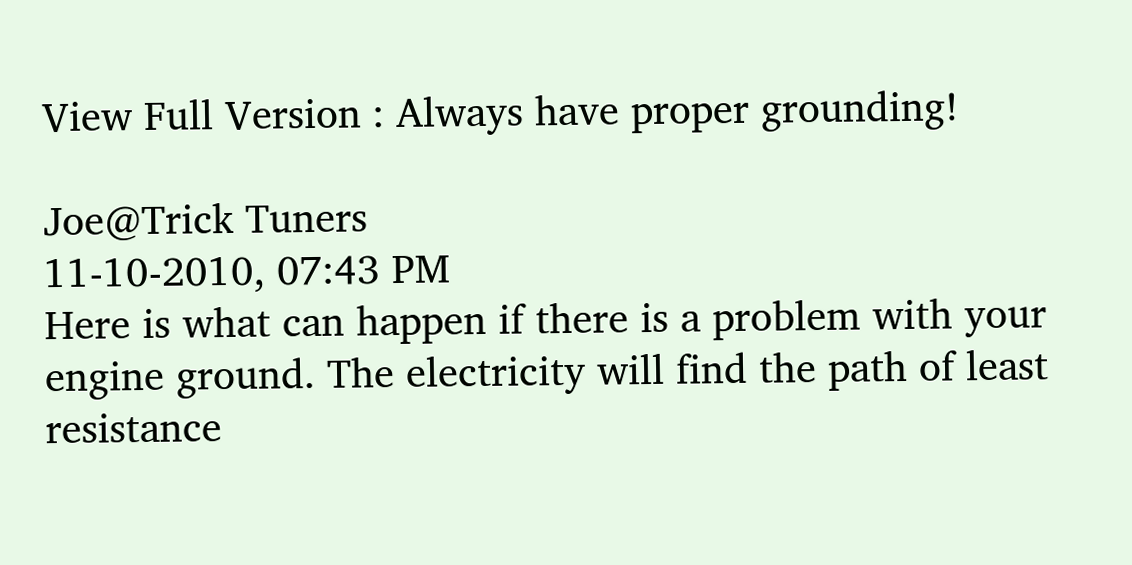View Full Version : Always have proper grounding!

Joe@Trick Tuners
11-10-2010, 07:43 PM
Here is what can happen if there is a problem with your engine ground. The electricity will find the path of least resistance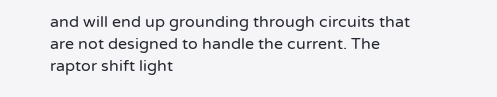and will end up grounding through circuits that are not designed to handle the current. The raptor shift light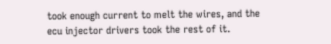took enough current to melt the wires, and the ecu injector drivers took the rest of it.